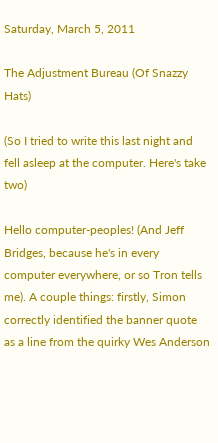Saturday, March 5, 2011

The Adjustment Bureau (Of Snazzy Hats)

(So I tried to write this last night and fell asleep at the computer. Here's take two)

Hello computer-peoples! (And Jeff Bridges, because he's in every computer everywhere, or so Tron tells me). A couple things: firstly, Simon correctly identified the banner quote as a line from the quirky Wes Anderson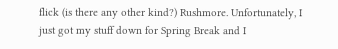flick (is there any other kind?) Rushmore. Unfortunately, I just got my stuff down for Spring Break and I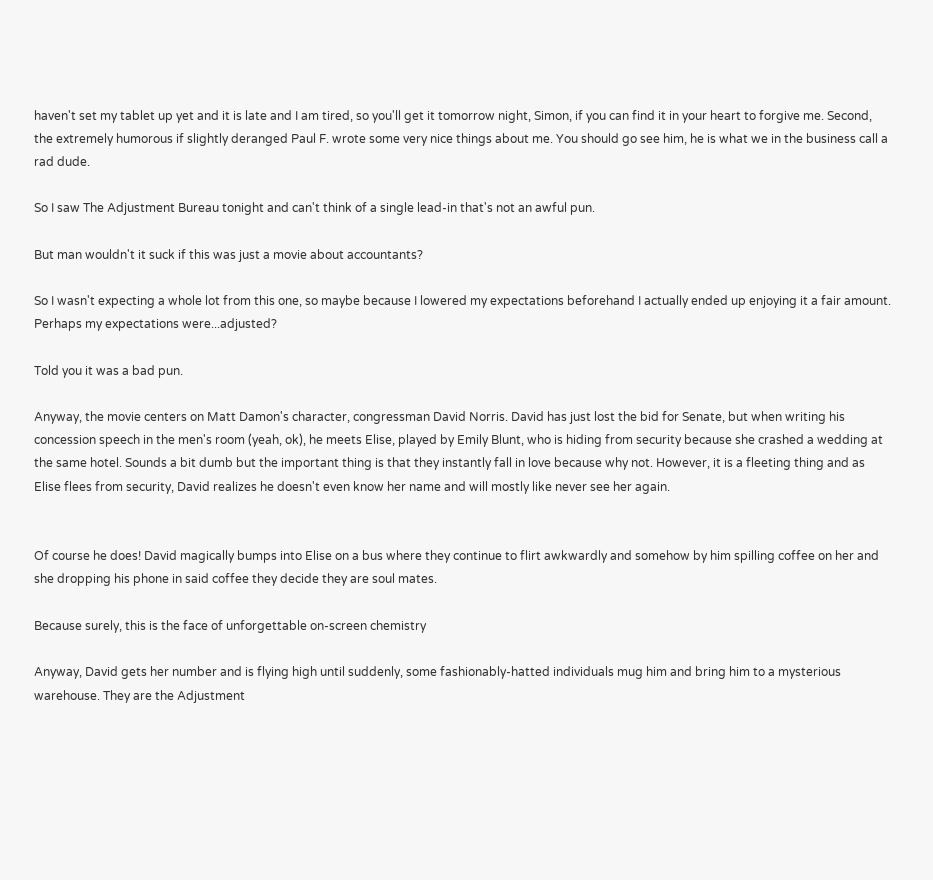haven't set my tablet up yet and it is late and I am tired, so you'll get it tomorrow night, Simon, if you can find it in your heart to forgive me. Second, the extremely humorous if slightly deranged Paul F. wrote some very nice things about me. You should go see him, he is what we in the business call a rad dude.

So I saw The Adjustment Bureau tonight and can't think of a single lead-in that's not an awful pun.

But man wouldn't it suck if this was just a movie about accountants?

So I wasn't expecting a whole lot from this one, so maybe because I lowered my expectations beforehand I actually ended up enjoying it a fair amount. Perhaps my expectations were...adjusted?

Told you it was a bad pun.

Anyway, the movie centers on Matt Damon's character, congressman David Norris. David has just lost the bid for Senate, but when writing his concession speech in the men's room (yeah, ok), he meets Elise, played by Emily Blunt, who is hiding from security because she crashed a wedding at the same hotel. Sounds a bit dumb but the important thing is that they instantly fall in love because why not. However, it is a fleeting thing and as Elise flees from security, David realizes he doesn't even know her name and will mostly like never see her again.


Of course he does! David magically bumps into Elise on a bus where they continue to flirt awkwardly and somehow by him spilling coffee on her and she dropping his phone in said coffee they decide they are soul mates.

Because surely, this is the face of unforgettable on-screen chemistry

Anyway, David gets her number and is flying high until suddenly, some fashionably-hatted individuals mug him and bring him to a mysterious warehouse. They are the Adjustment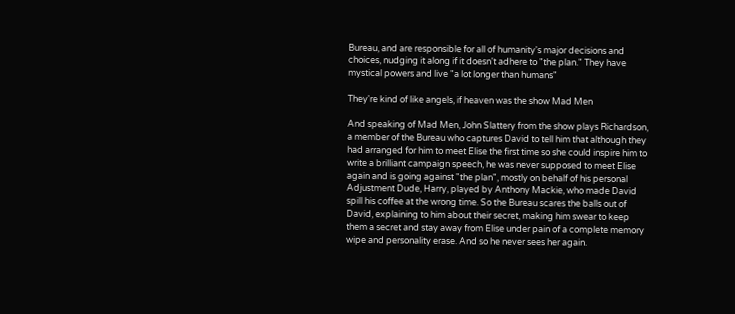Bureau, and are responsible for all of humanity's major decisions and choices, nudging it along if it doesn't adhere to "the plan." They have mystical powers and live "a lot longer than humans"

They're kind of like angels, if heaven was the show Mad Men

And speaking of Mad Men, John Slattery from the show plays Richardson, a member of the Bureau who captures David to tell him that although they had arranged for him to meet Elise the first time so she could inspire him to write a brilliant campaign speech, he was never supposed to meet Elise again and is going against "the plan", mostly on behalf of his personal Adjustment Dude, Harry, played by Anthony Mackie, who made David spill his coffee at the wrong time. So the Bureau scares the balls out of David, explaining to him about their secret, making him swear to keep them a secret and stay away from Elise under pain of a complete memory wipe and personality erase. And so he never sees her again.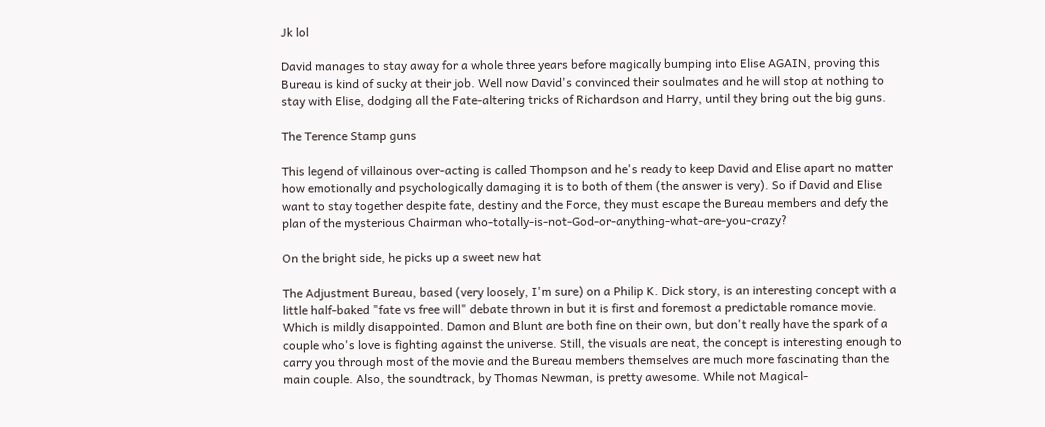Jk lol

David manages to stay away for a whole three years before magically bumping into Elise AGAIN, proving this Bureau is kind of sucky at their job. Well now David's convinced their soulmates and he will stop at nothing to stay with Elise, dodging all the Fate-altering tricks of Richardson and Harry, until they bring out the big guns.

The Terence Stamp guns

This legend of villainous over-acting is called Thompson and he's ready to keep David and Elise apart no matter how emotionally and psychologically damaging it is to both of them (the answer is very). So if David and Elise want to stay together despite fate, destiny and the Force, they must escape the Bureau members and defy the plan of the mysterious Chairman who-totally-is-not-God-or-anything-what-are-you-crazy?

On the bright side, he picks up a sweet new hat

The Adjustment Bureau, based (very loosely, I'm sure) on a Philip K. Dick story, is an interesting concept with a little half-baked "fate vs free will" debate thrown in but it is first and foremost a predictable romance movie. Which is mildly disappointed. Damon and Blunt are both fine on their own, but don't really have the spark of a couple who's love is fighting against the universe. Still, the visuals are neat, the concept is interesting enough to carry you through most of the movie and the Bureau members themselves are much more fascinating than the main couple. Also, the soundtrack, by Thomas Newman, is pretty awesome. While not Magical-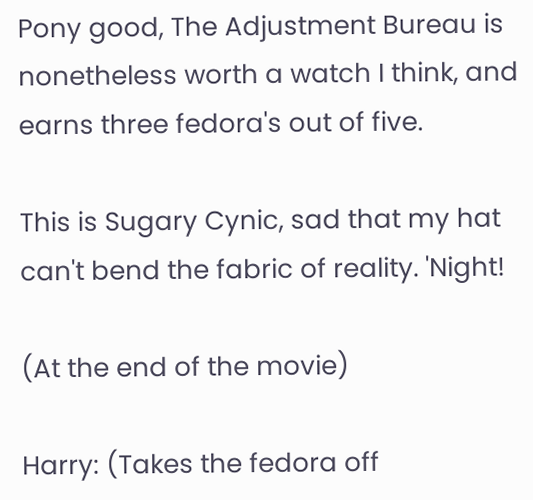Pony good, The Adjustment Bureau is nonetheless worth a watch I think, and earns three fedora's out of five.

This is Sugary Cynic, sad that my hat can't bend the fabric of reality. 'Night!

(At the end of the movie)

Harry: (Takes the fedora off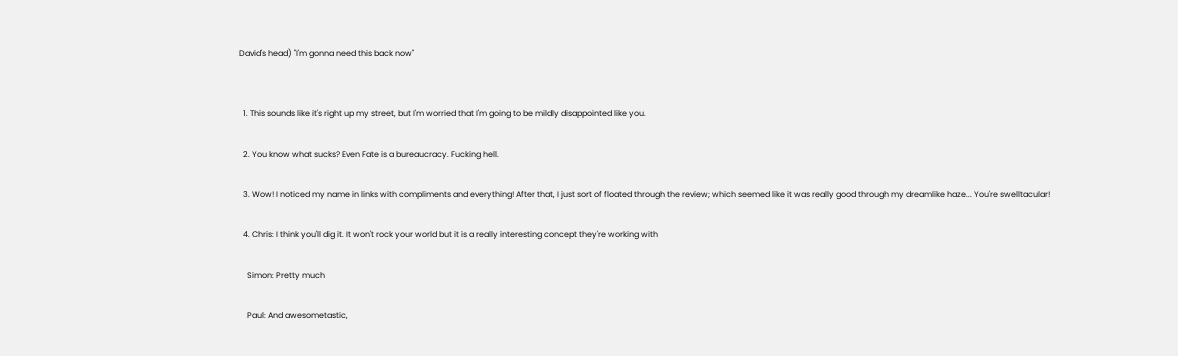David's head) "I'm gonna need this back now"


  1. This sounds like it's right up my street, but I'm worried that I'm going to be mildly disappointed like you.

  2. You know what sucks? Even Fate is a bureaucracy. Fucking hell.

  3. Wow! I noticed my name in links with compliments and everything! After that, I just sort of floated through the review; which seemed like it was really good through my dreamlike haze... You're swelltacular!

  4. Chris: I think you'll dig it. It won't rock your world but it is a really interesting concept they're working with

    Simon: Pretty much

    Paul: And awesometastic,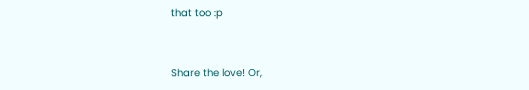that too :p


Share the love! Or,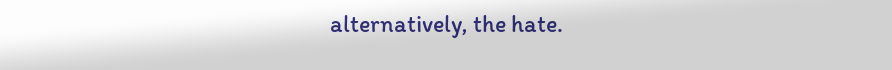alternatively, the hate.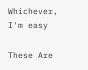Whichever, I'm easy

These Are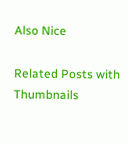Also Nice

Related Posts with Thumbnails